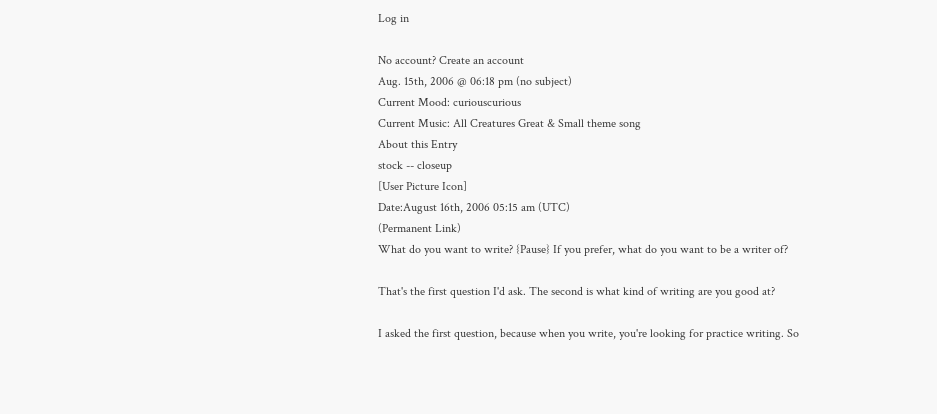Log in

No account? Create an account
Aug. 15th, 2006 @ 06:18 pm (no subject)
Current Mood: curiouscurious
Current Music: All Creatures Great & Small theme song
About this Entry
stock -- closeup
[User Picture Icon]
Date:August 16th, 2006 05:15 am (UTC)
(Permanent Link)
What do you want to write? {Pause} If you prefer, what do you want to be a writer of?

That's the first question I'd ask. The second is what kind of writing are you good at?

I asked the first question, because when you write, you're looking for practice writing. So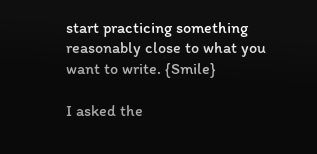start practicing something reasonably close to what you want to write. {Smile}

I asked the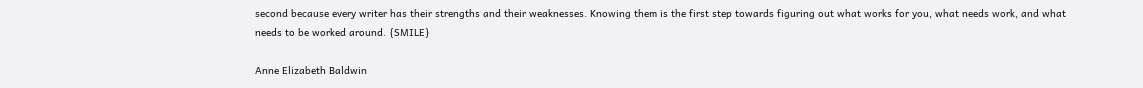second because every writer has their strengths and their weaknesses. Knowing them is the first step towards figuring out what works for you, what needs work, and what needs to be worked around. {SMILE}

Anne Elizabeth Baldwin